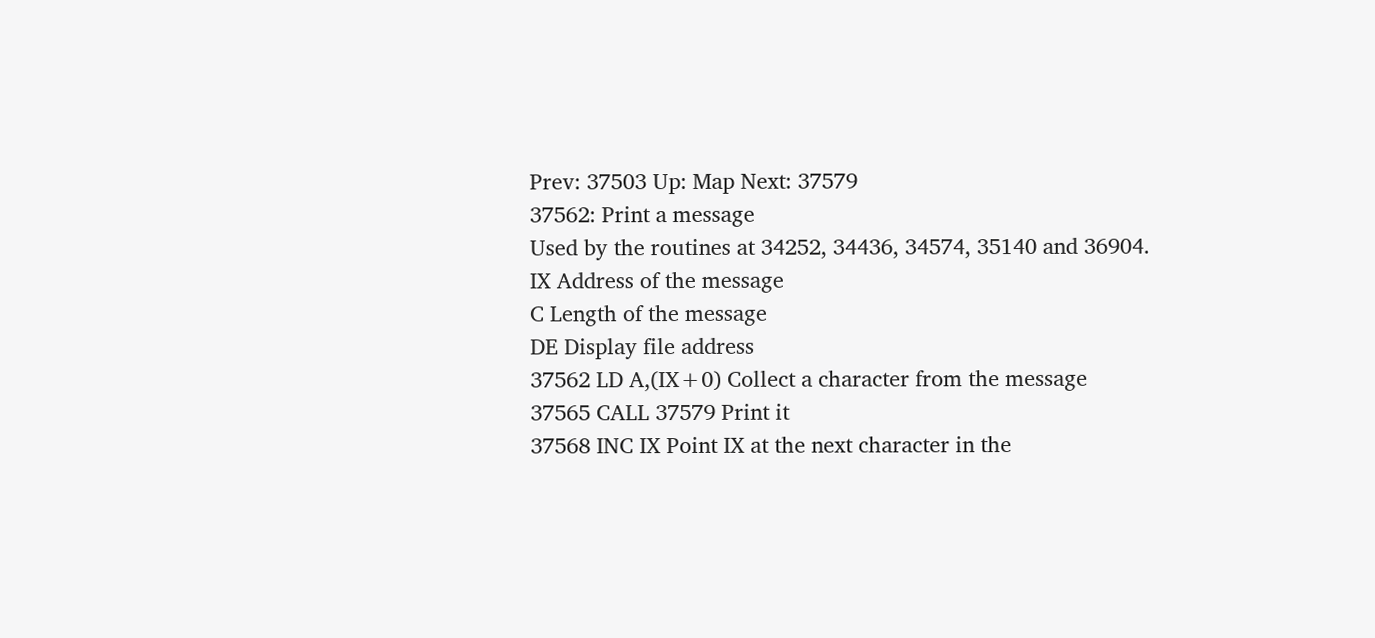Prev: 37503 Up: Map Next: 37579
37562: Print a message
Used by the routines at 34252, 34436, 34574, 35140 and 36904.
IX Address of the message
C Length of the message
DE Display file address
37562 LD A,(IX+0) Collect a character from the message
37565 CALL 37579 Print it
37568 INC IX Point IX at the next character in the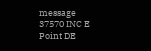message
37570 INC E Point DE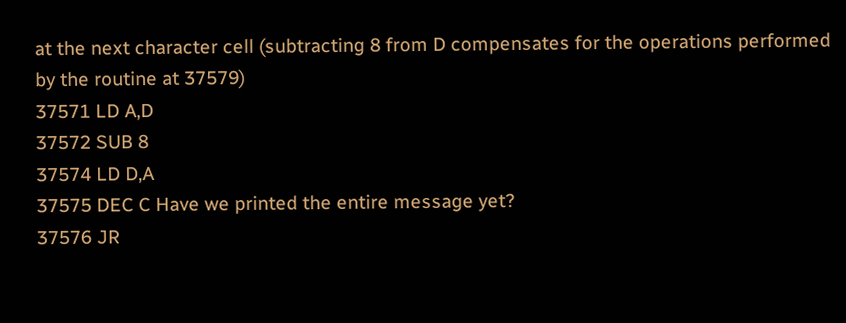at the next character cell (subtracting 8 from D compensates for the operations performed by the routine at 37579)
37571 LD A,D
37572 SUB 8
37574 LD D,A
37575 DEC C Have we printed the entire message yet?
37576 JR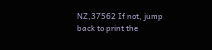NZ,37562 If not, jump back to print the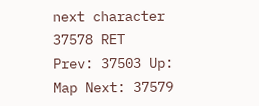next character
37578 RET
Prev: 37503 Up: Map Next: 37579